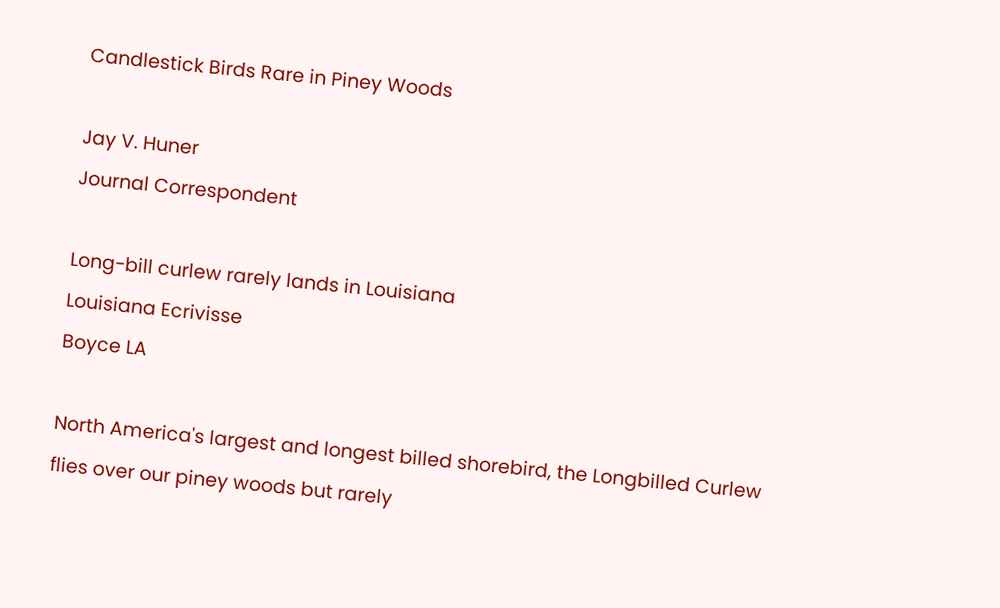Candlestick Birds Rare in Piney Woods

Jay V. Huner
Journal Correspondent

Long-bill curlew rarely lands in Louisiana
Louisiana Ecrivisse
Boyce LA

North America's largest and longest billed shorebird, the Longbilled Curlew flies over our piney woods but rarely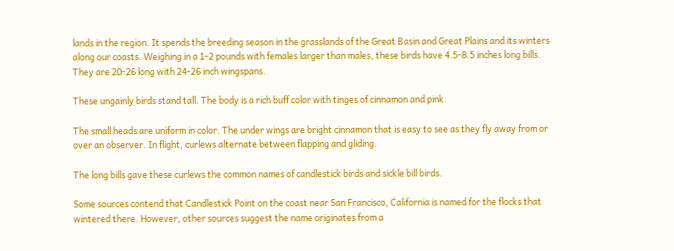lands in the region. It spends the breeding season in the grasslands of the Great Basin and Great Plains and its winters along our coasts. Weighing in a 1-2 pounds with females larger than males, these birds have 4.5-8.5 inches long bills. They are 20-26 long with 24-26 inch wingspans.

These ungainly birds stand tall. The body is a rich buff color with tinges of cinnamon and pink.

The small heads are uniform in color. The under wings are bright cinnamon that is easy to see as they fly away from or over an observer. In flight, curlews alternate between flapping and gliding.

The long bills gave these curlews the common names of candlestick birds and sickle bill birds.

Some sources contend that Candlestick Point on the coast near San Francisco, California is named for the flocks that wintered there. However, other sources suggest the name originates from a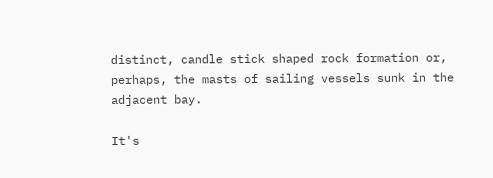distinct, candle stick shaped rock formation or, perhaps, the masts of sailing vessels sunk in the adjacent bay.

It's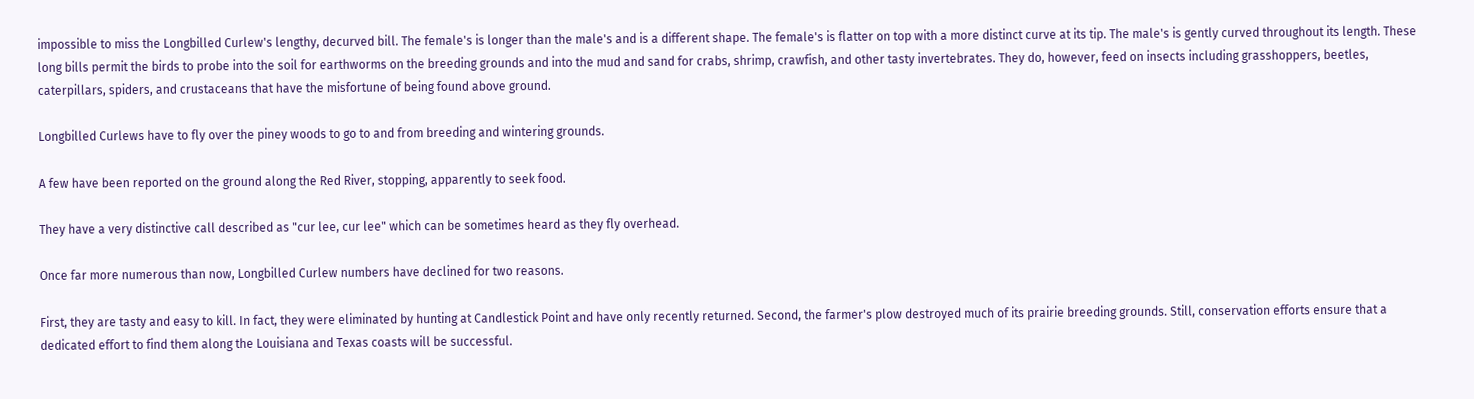impossible to miss the Longbilled Curlew's lengthy, decurved bill. The female's is longer than the male's and is a different shape. The female's is flatter on top with a more distinct curve at its tip. The male's is gently curved throughout its length. These long bills permit the birds to probe into the soil for earthworms on the breeding grounds and into the mud and sand for crabs, shrimp, crawfish, and other tasty invertebrates. They do, however, feed on insects including grasshoppers, beetles, caterpillars, spiders, and crustaceans that have the misfortune of being found above ground.

Longbilled Curlews have to fly over the piney woods to go to and from breeding and wintering grounds.

A few have been reported on the ground along the Red River, stopping, apparently to seek food.

They have a very distinctive call described as "cur lee, cur lee" which can be sometimes heard as they fly overhead.

Once far more numerous than now, Longbilled Curlew numbers have declined for two reasons.

First, they are tasty and easy to kill. In fact, they were eliminated by hunting at Candlestick Point and have only recently returned. Second, the farmer's plow destroyed much of its prairie breeding grounds. Still, conservation efforts ensure that a dedicated effort to find them along the Louisiana and Texas coasts will be successful.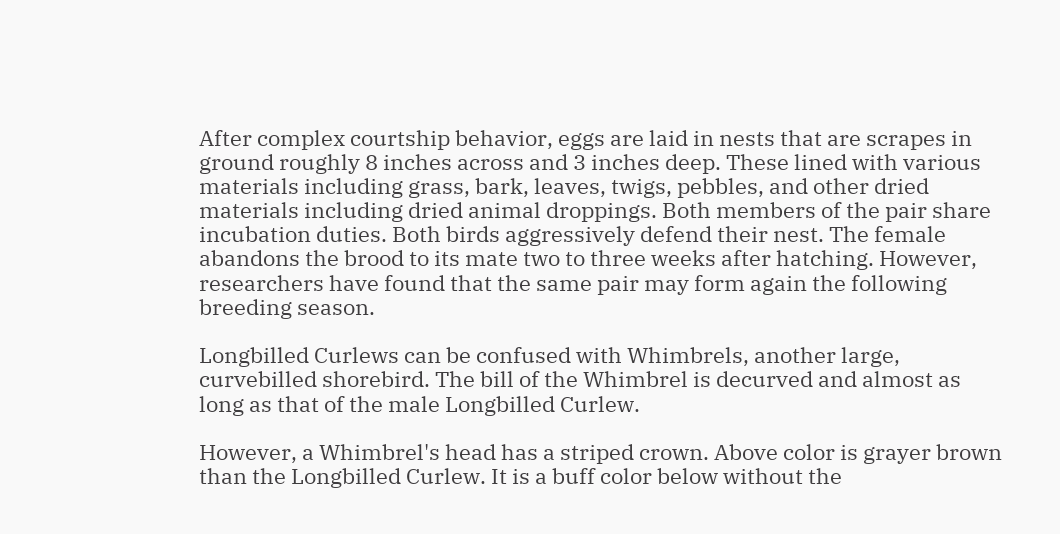After complex courtship behavior, eggs are laid in nests that are scrapes in ground roughly 8 inches across and 3 inches deep. These lined with various materials including grass, bark, leaves, twigs, pebbles, and other dried materials including dried animal droppings. Both members of the pair share incubation duties. Both birds aggressively defend their nest. The female abandons the brood to its mate two to three weeks after hatching. However, researchers have found that the same pair may form again the following breeding season.

Longbilled Curlews can be confused with Whimbrels, another large, curvebilled shorebird. The bill of the Whimbrel is decurved and almost as long as that of the male Longbilled Curlew.

However, a Whimbrel's head has a striped crown. Above color is grayer brown than the Longbilled Curlew. It is a buff color below without the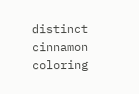distinct cinnamon coloring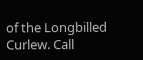of the Longbilled Curlew. Call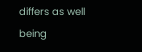differs as well being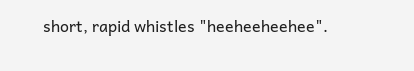short, rapid whistles "heeheeheehee".